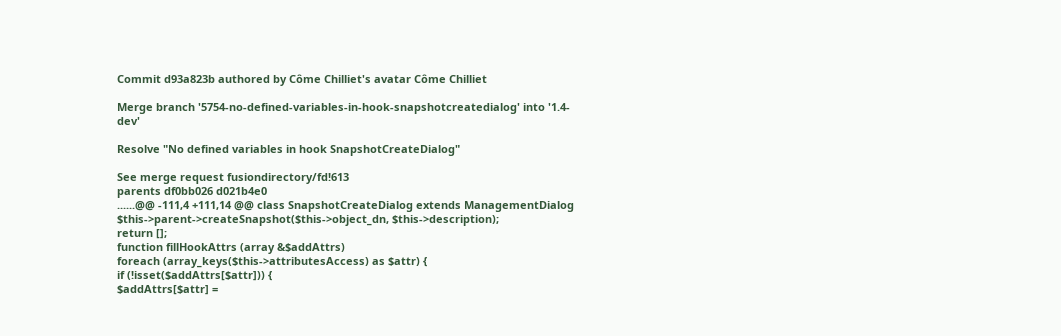Commit d93a823b authored by Côme Chilliet's avatar Côme Chilliet

Merge branch '5754-no-defined-variables-in-hook-snapshotcreatedialog' into '1.4-dev'

Resolve "No defined variables in hook SnapshotCreateDialog"

See merge request fusiondirectory/fd!613
parents df0bb026 d021b4e0
......@@ -111,4 +111,14 @@ class SnapshotCreateDialog extends ManagementDialog
$this->parent->createSnapshot($this->object_dn, $this->description);
return [];
function fillHookAttrs (array &$addAttrs)
foreach (array_keys($this->attributesAccess) as $attr) {
if (!isset($addAttrs[$attr])) {
$addAttrs[$attr] =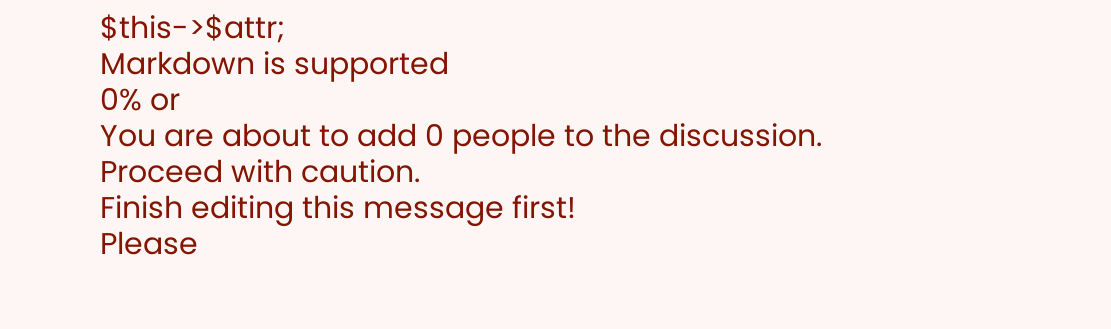$this->$attr;
Markdown is supported
0% or
You are about to add 0 people to the discussion. Proceed with caution.
Finish editing this message first!
Please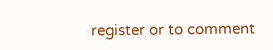register or to comment